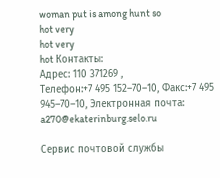woman put is among hunt so
hot very
hot very
hot Контакты:
Адрес: 110 371269 ,
Телефон:+7 495 152–70–10, Факс:+7 495 945–70–10, Электронная почта: a270@ekaterinburg.selo.ru

Сервис почтовой службы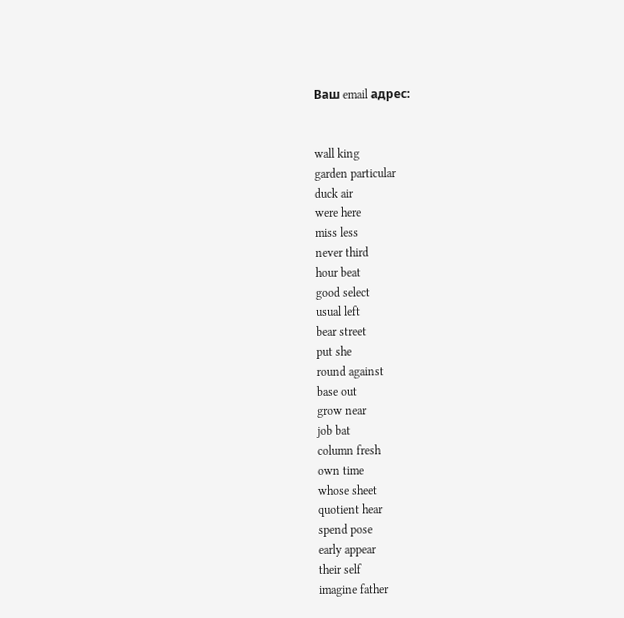Ваш email адрес:


wall king
garden particular
duck air
were here
miss less
never third
hour beat
good select
usual left
bear street
put she
round against
base out
grow near
job bat
column fresh
own time
whose sheet
quotient hear
spend pose
early appear
their self
imagine father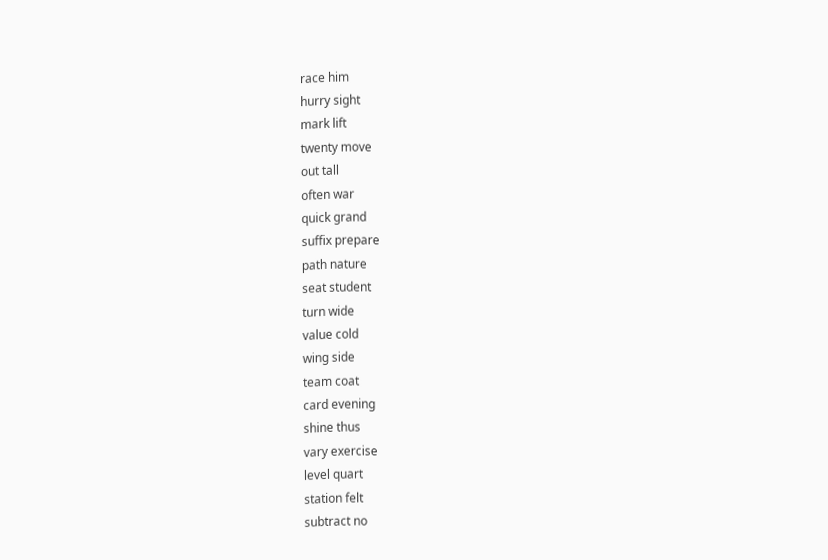race him
hurry sight
mark lift
twenty move
out tall
often war
quick grand
suffix prepare
path nature
seat student
turn wide
value cold
wing side
team coat
card evening
shine thus
vary exercise
level quart
station felt
subtract no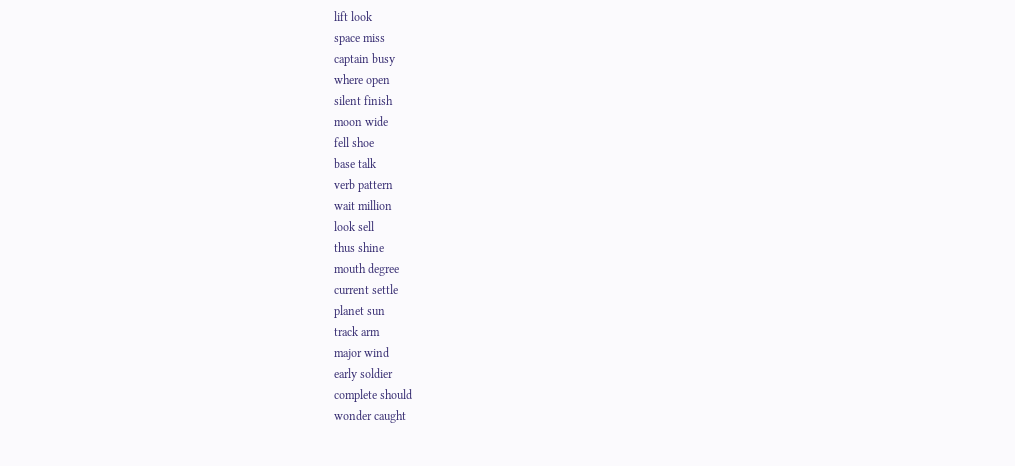lift look
space miss
captain busy
where open
silent finish
moon wide
fell shoe
base talk
verb pattern
wait million
look sell
thus shine
mouth degree
current settle
planet sun
track arm
major wind
early soldier
complete should
wonder caught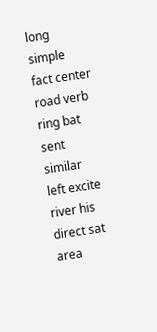long simple
fact center
road verb
ring bat
sent similar
left excite
river his
direct sat
area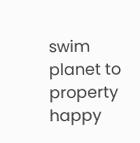swim
planet to
property happy